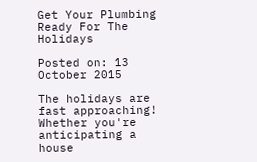Get Your Plumbing Ready For The Holidays

Posted on: 13 October 2015

The holidays are fast approaching! Whether you're anticipating a house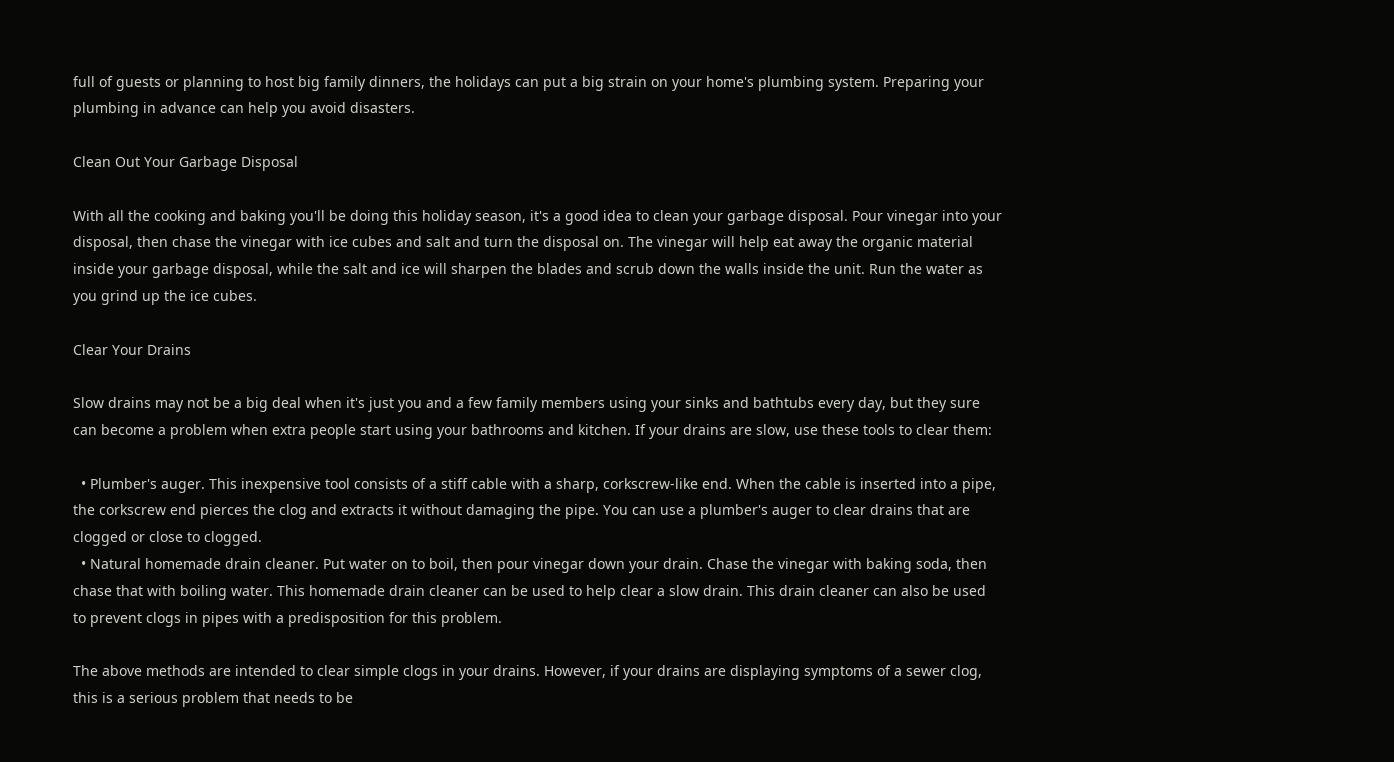full of guests or planning to host big family dinners, the holidays can put a big strain on your home's plumbing system. Preparing your plumbing in advance can help you avoid disasters.

Clean Out Your Garbage Disposal

With all the cooking and baking you'll be doing this holiday season, it's a good idea to clean your garbage disposal. Pour vinegar into your disposal, then chase the vinegar with ice cubes and salt and turn the disposal on. The vinegar will help eat away the organic material inside your garbage disposal, while the salt and ice will sharpen the blades and scrub down the walls inside the unit. Run the water as you grind up the ice cubes.

Clear Your Drains

Slow drains may not be a big deal when it's just you and a few family members using your sinks and bathtubs every day, but they sure can become a problem when extra people start using your bathrooms and kitchen. If your drains are slow, use these tools to clear them:

  • Plumber's auger. This inexpensive tool consists of a stiff cable with a sharp, corkscrew-like end. When the cable is inserted into a pipe, the corkscrew end pierces the clog and extracts it without damaging the pipe. You can use a plumber's auger to clear drains that are clogged or close to clogged.
  • Natural homemade drain cleaner. Put water on to boil, then pour vinegar down your drain. Chase the vinegar with baking soda, then chase that with boiling water. This homemade drain cleaner can be used to help clear a slow drain. This drain cleaner can also be used to prevent clogs in pipes with a predisposition for this problem.

The above methods are intended to clear simple clogs in your drains. However, if your drains are displaying symptoms of a sewer clog, this is a serious problem that needs to be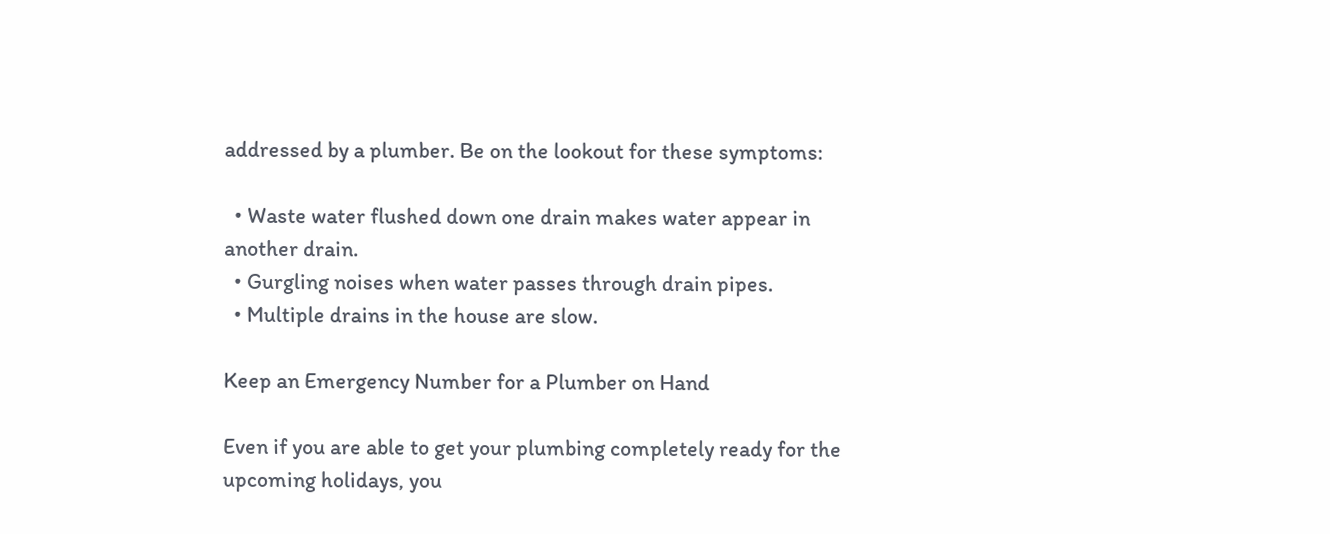addressed by a plumber. Be on the lookout for these symptoms:

  • Waste water flushed down one drain makes water appear in another drain.
  • Gurgling noises when water passes through drain pipes.
  • Multiple drains in the house are slow.

Keep an Emergency Number for a Plumber on Hand

Even if you are able to get your plumbing completely ready for the upcoming holidays, you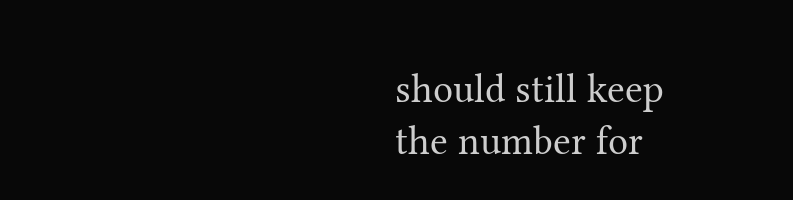should still keep the number for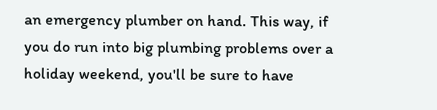an emergency plumber on hand. This way, if you do run into big plumbing problems over a holiday weekend, you'll be sure to have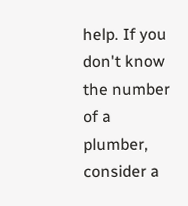help. If you don't know the number of a plumber, consider a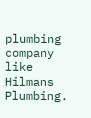plumbing company like Hilmans Plumbing.